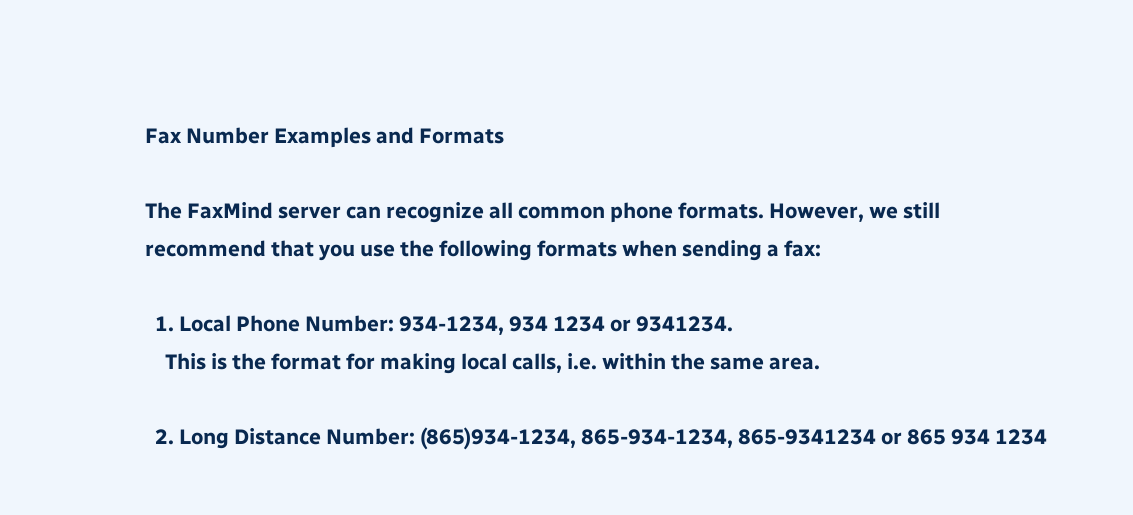Fax Number Examples and Formats

The FaxMind server can recognize all common phone formats. However, we still recommend that you use the following formats when sending a fax:

  1. Local Phone Number: 934-1234, 934 1234 or 9341234.
    This is the format for making local calls, i.e. within the same area.

  2. Long Distance Number: (865)934-1234, 865-934-1234, 865-9341234 or 865 934 1234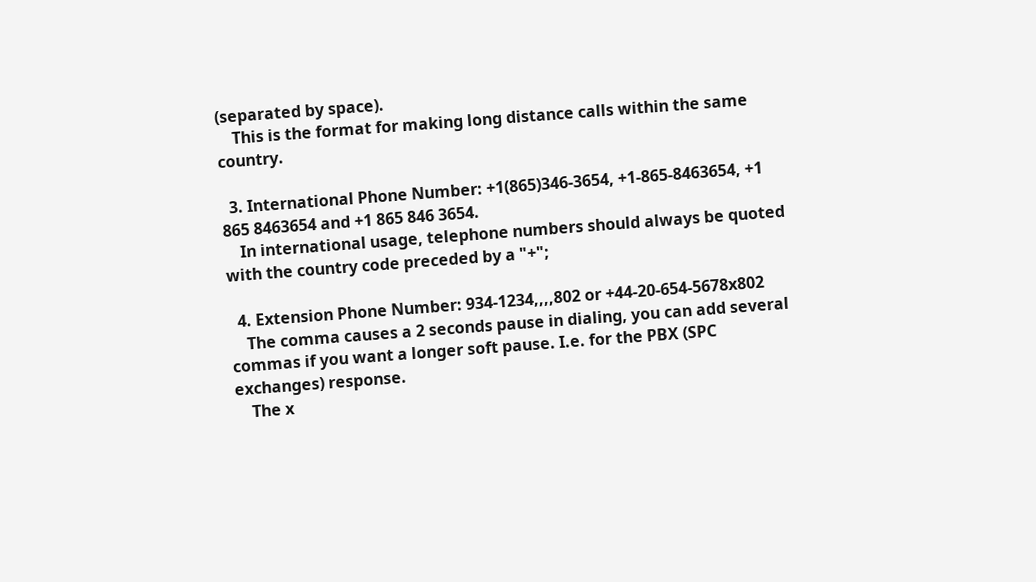(separated by space).
    This is the format for making long distance calls within the same country.

  3. International Phone Number: +1(865)346-3654, +1-865-8463654, +1 865 8463654 and +1 865 846 3654.
    In international usage, telephone numbers should always be quoted with the country code preceded by a "+";

  4. Extension Phone Number: 934-1234,,,,802 or +44-20-654-5678x802
    The comma causes a 2 seconds pause in dialing, you can add several commas if you want a longer soft pause. I.e. for the PBX (SPC exchanges) response.
    The x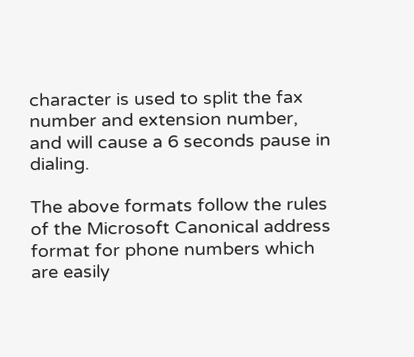character is used to split the fax number and extension number, and will cause a 6 seconds pause in dialing.

The above formats follow the rules of the Microsoft Canonical address format for phone numbers which are easily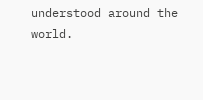understood around the world.